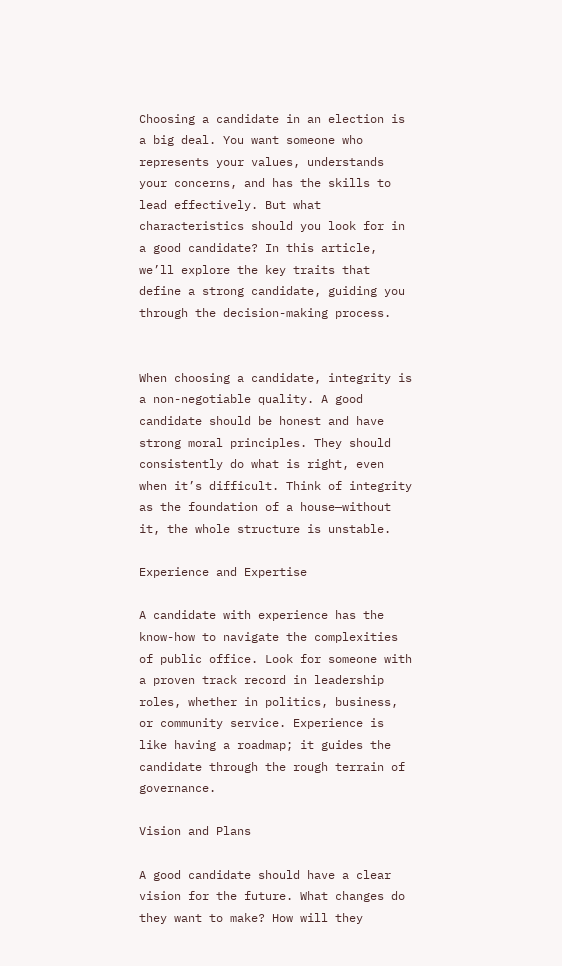Choosing a candidate in an election is a big deal. You want someone who represents your values, understands your concerns, and has the skills to lead effectively. But what characteristics should you look for in a good candidate? In this article, we’ll explore the key traits that define a strong candidate, guiding you through the decision-making process.


When choosing a candidate, integrity is a non-negotiable quality. A good candidate should be honest and have strong moral principles. They should consistently do what is right, even when it’s difficult. Think of integrity as the foundation of a house—without it, the whole structure is unstable.

Experience and Expertise

A candidate with experience has the know-how to navigate the complexities of public office. Look for someone with a proven track record in leadership roles, whether in politics, business, or community service. Experience is like having a roadmap; it guides the candidate through the rough terrain of governance.

Vision and Plans

A good candidate should have a clear vision for the future. What changes do they want to make? How will they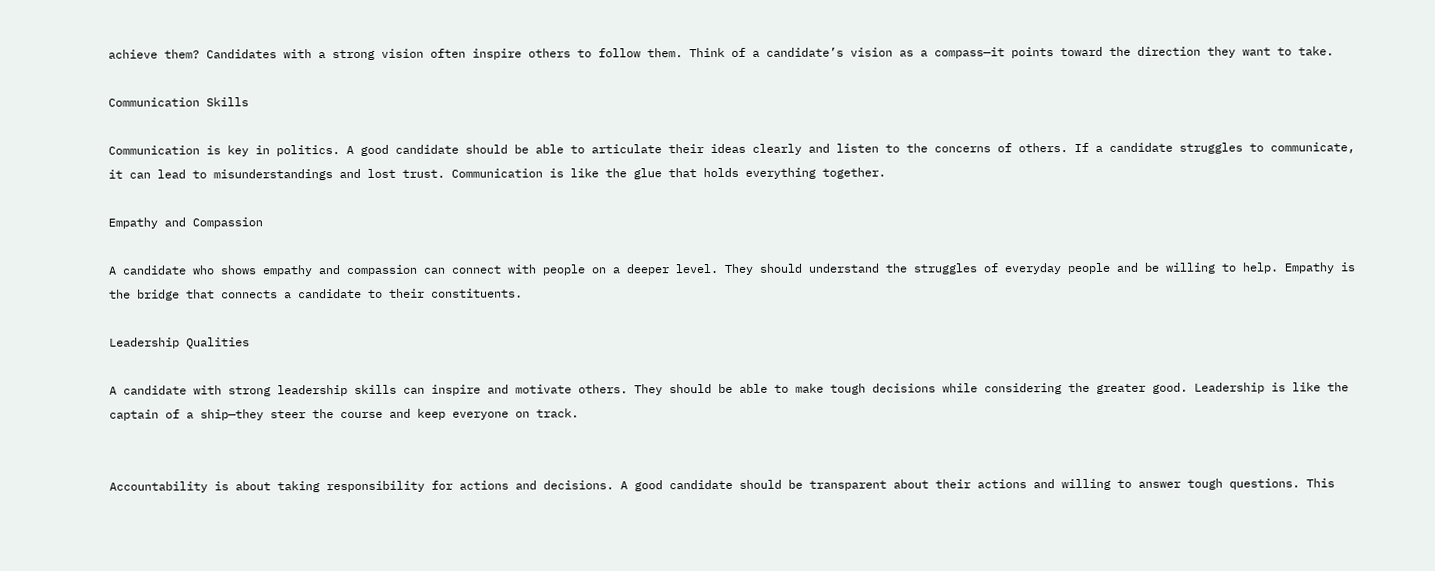achieve them? Candidates with a strong vision often inspire others to follow them. Think of a candidate’s vision as a compass—it points toward the direction they want to take.

Communication Skills

Communication is key in politics. A good candidate should be able to articulate their ideas clearly and listen to the concerns of others. If a candidate struggles to communicate, it can lead to misunderstandings and lost trust. Communication is like the glue that holds everything together.

Empathy and Compassion

A candidate who shows empathy and compassion can connect with people on a deeper level. They should understand the struggles of everyday people and be willing to help. Empathy is the bridge that connects a candidate to their constituents.

Leadership Qualities

A candidate with strong leadership skills can inspire and motivate others. They should be able to make tough decisions while considering the greater good. Leadership is like the captain of a ship—they steer the course and keep everyone on track.


Accountability is about taking responsibility for actions and decisions. A good candidate should be transparent about their actions and willing to answer tough questions. This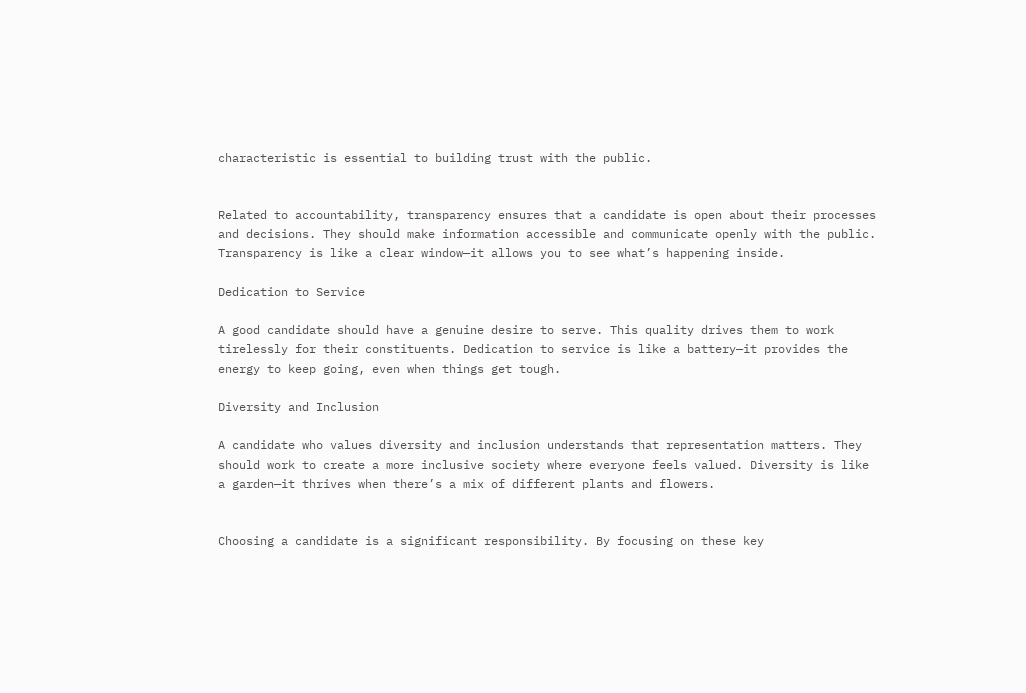characteristic is essential to building trust with the public.


Related to accountability, transparency ensures that a candidate is open about their processes and decisions. They should make information accessible and communicate openly with the public. Transparency is like a clear window—it allows you to see what’s happening inside.

Dedication to Service

A good candidate should have a genuine desire to serve. This quality drives them to work tirelessly for their constituents. Dedication to service is like a battery—it provides the energy to keep going, even when things get tough.

Diversity and Inclusion

A candidate who values diversity and inclusion understands that representation matters. They should work to create a more inclusive society where everyone feels valued. Diversity is like a garden—it thrives when there’s a mix of different plants and flowers.


Choosing a candidate is a significant responsibility. By focusing on these key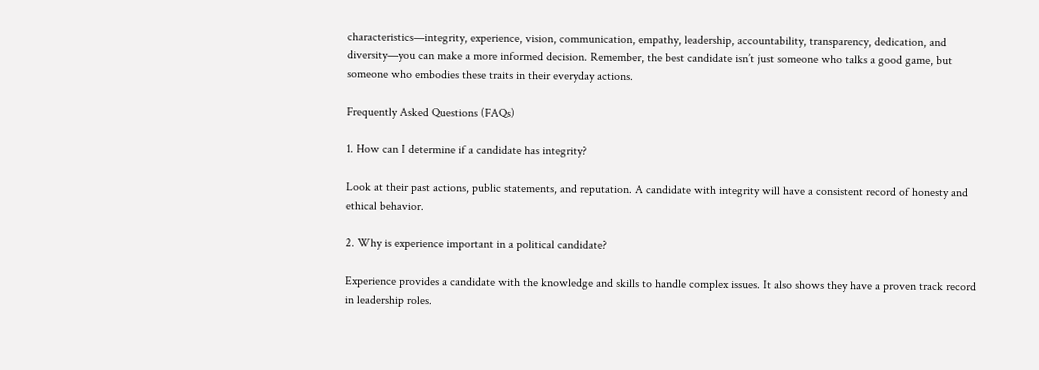characteristics—integrity, experience, vision, communication, empathy, leadership, accountability, transparency, dedication, and diversity—you can make a more informed decision. Remember, the best candidate isn’t just someone who talks a good game, but someone who embodies these traits in their everyday actions.

Frequently Asked Questions (FAQs)

1. How can I determine if a candidate has integrity?

Look at their past actions, public statements, and reputation. A candidate with integrity will have a consistent record of honesty and ethical behavior.

2. Why is experience important in a political candidate?

Experience provides a candidate with the knowledge and skills to handle complex issues. It also shows they have a proven track record in leadership roles.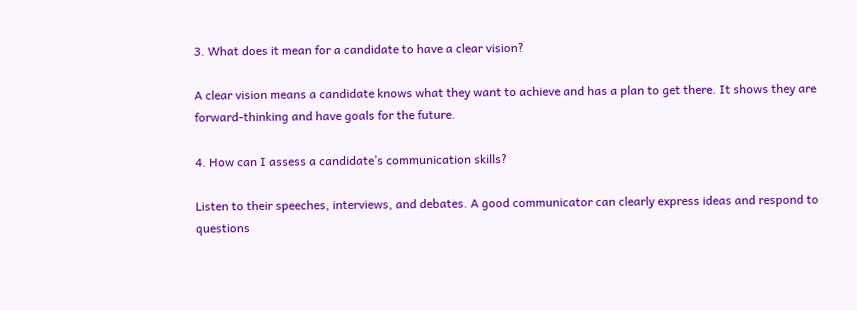3. What does it mean for a candidate to have a clear vision?

A clear vision means a candidate knows what they want to achieve and has a plan to get there. It shows they are forward-thinking and have goals for the future.

4. How can I assess a candidate’s communication skills?

Listen to their speeches, interviews, and debates. A good communicator can clearly express ideas and respond to questions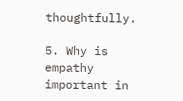thoughtfully.

5. Why is empathy important in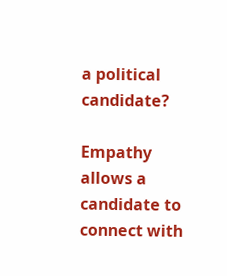a political candidate?

Empathy allows a candidate to connect with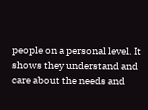people on a personal level. It shows they understand and care about the needs and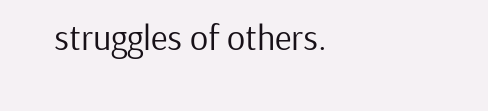struggles of others.